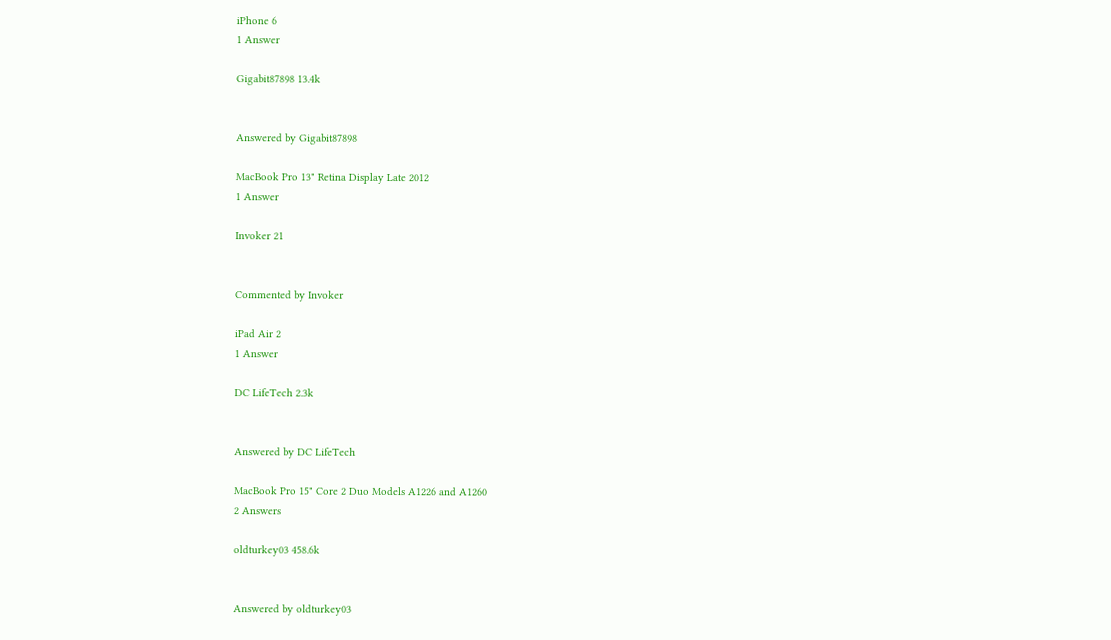iPhone 6
1 Answer

Gigabit87898 13.4k


Answered by Gigabit87898

MacBook Pro 13" Retina Display Late 2012
1 Answer

Invoker 21


Commented by Invoker

iPad Air 2
1 Answer

DC LifeTech 2.3k


Answered by DC LifeTech

MacBook Pro 15" Core 2 Duo Models A1226 and A1260
2 Answers

oldturkey03 458.6k


Answered by oldturkey03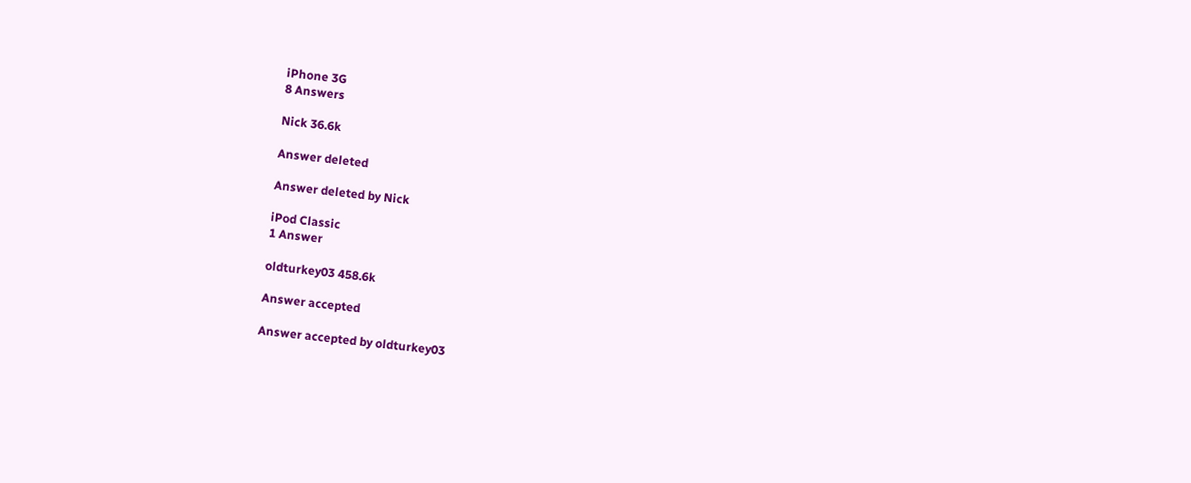iPhone 3G
8 Answers

Nick 36.6k

Answer deleted

Answer deleted by Nick

iPod Classic
1 Answer

oldturkey03 458.6k

Answer accepted

Answer accepted by oldturkey03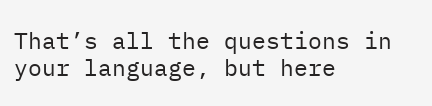That’s all the questions in your language, but here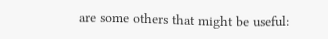are some others that might be useful: